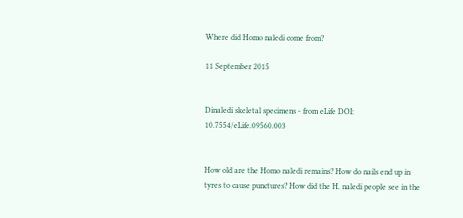Where did Homo naledi come from?

11 September 2015


Dinaledi skeletal specimens - from eLife DOI: 10.7554/eLife.09560.003


How old are the Homo naledi remains? How do nails end up in tyres to cause punctures? How did the H. naledi people see in the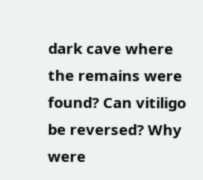dark cave where the remains were found? Can vitiligo be reversed? Why were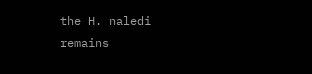the H. naledi remains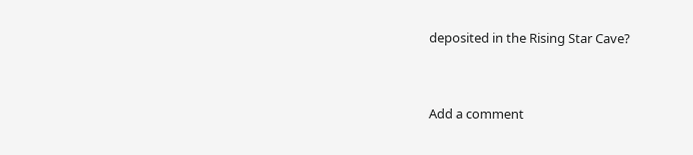deposited in the Rising Star Cave?


Add a comment